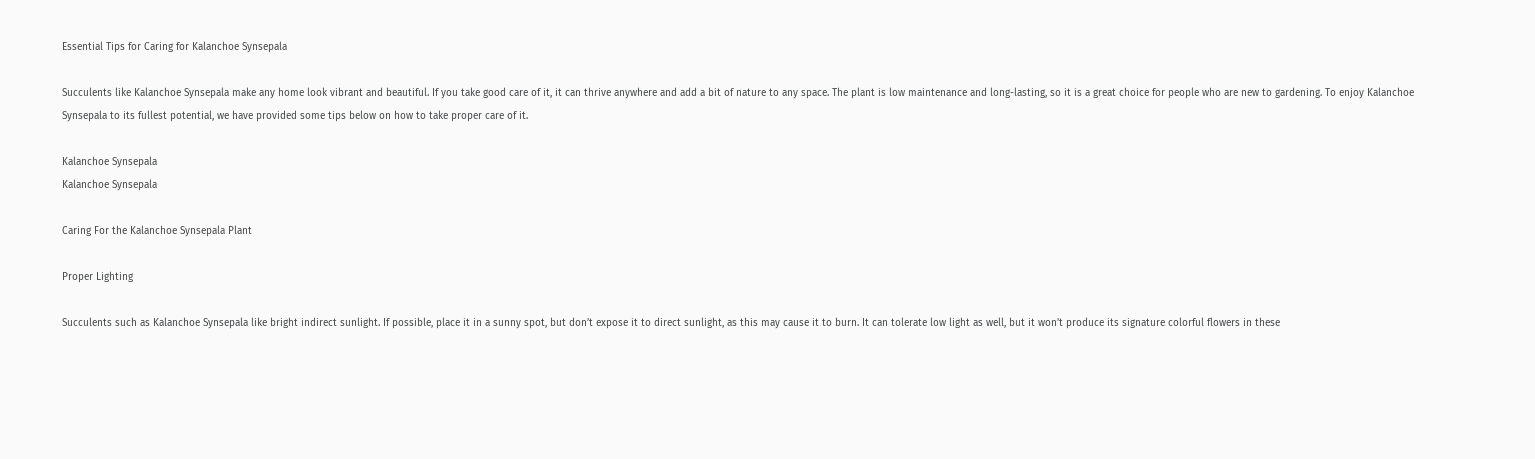Essential Tips for Caring for Kalanchoe Synsepala

Succulents like Kalanchoe Synsepala make any home look vibrant and beautiful. If you take good care of it, it can thrive anywhere and add a bit of nature to any space. The plant is low maintenance and long-lasting, so it is a great choice for people who are new to gardening. To enjoy Kalanchoe Synsepala to its fullest potential, we have provided some tips below on how to take proper care of it.

Kalanchoe Synsepala
Kalanchoe Synsepala

Caring For the Kalanchoe Synsepala Plant

Proper Lighting

Succulents such as Kalanchoe Synsepala like bright indirect sunlight. If possible, place it in a sunny spot, but don’t expose it to direct sunlight, as this may cause it to burn. It can tolerate low light as well, but it won’t produce its signature colorful flowers in these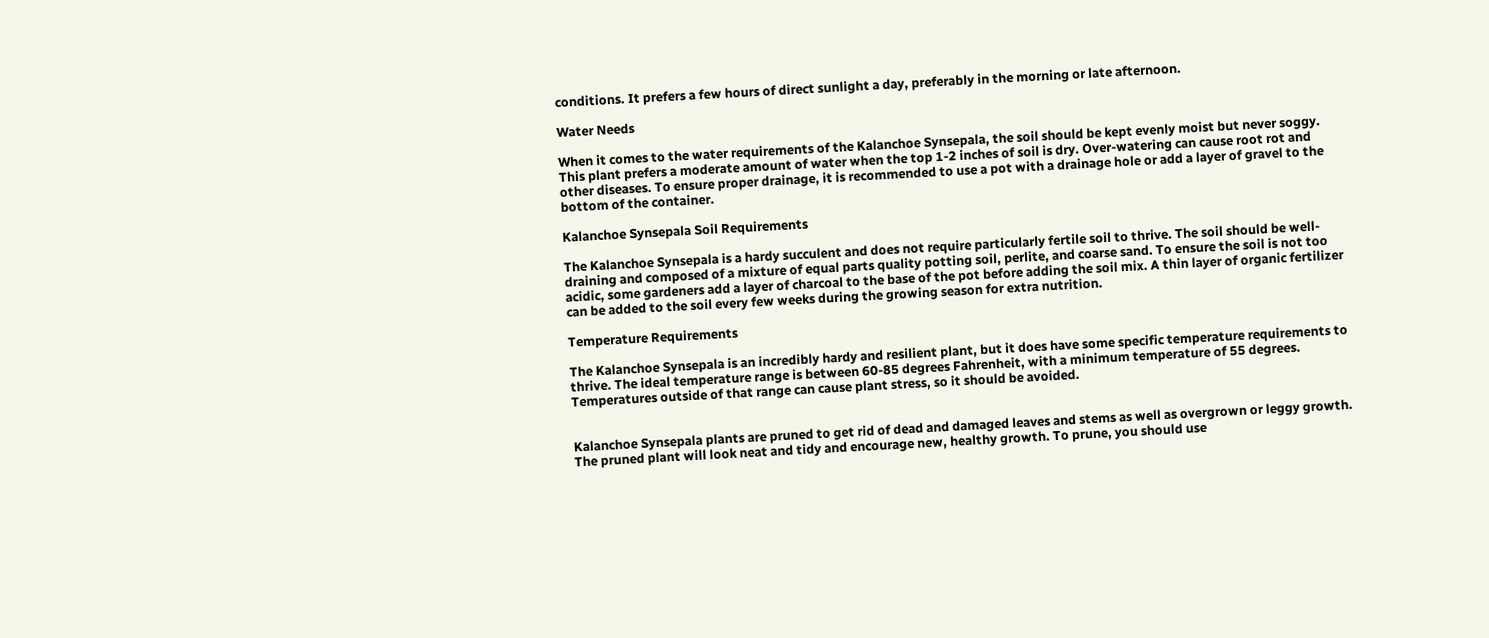conditions. It prefers a few hours of direct sunlight a day, preferably in the morning or late afternoon.

Water Needs

When it comes to the water requirements of the Kalanchoe Synsepala, the soil should be kept evenly moist but never soggy. This plant prefers a moderate amount of water when the top 1-2 inches of soil is dry. Over-watering can cause root rot and other diseases. To ensure proper drainage, it is recommended to use a pot with a drainage hole or add a layer of gravel to the bottom of the container.

Kalanchoe Synsepala Soil Requirements

The Kalanchoe Synsepala is a hardy succulent and does not require particularly fertile soil to thrive. The soil should be well-draining and composed of a mixture of equal parts quality potting soil, perlite, and coarse sand. To ensure the soil is not too acidic, some gardeners add a layer of charcoal to the base of the pot before adding the soil mix. A thin layer of organic fertilizer can be added to the soil every few weeks during the growing season for extra nutrition.

Temperature Requirements

The Kalanchoe Synsepala is an incredibly hardy and resilient plant, but it does have some specific temperature requirements to thrive. The ideal temperature range is between 60-85 degrees Fahrenheit, with a minimum temperature of 55 degrees. Temperatures outside of that range can cause plant stress, so it should be avoided.


Kalanchoe Synsepala plants are pruned to get rid of dead and damaged leaves and stems as well as overgrown or leggy growth. The pruned plant will look neat and tidy and encourage new, healthy growth. To prune, you should use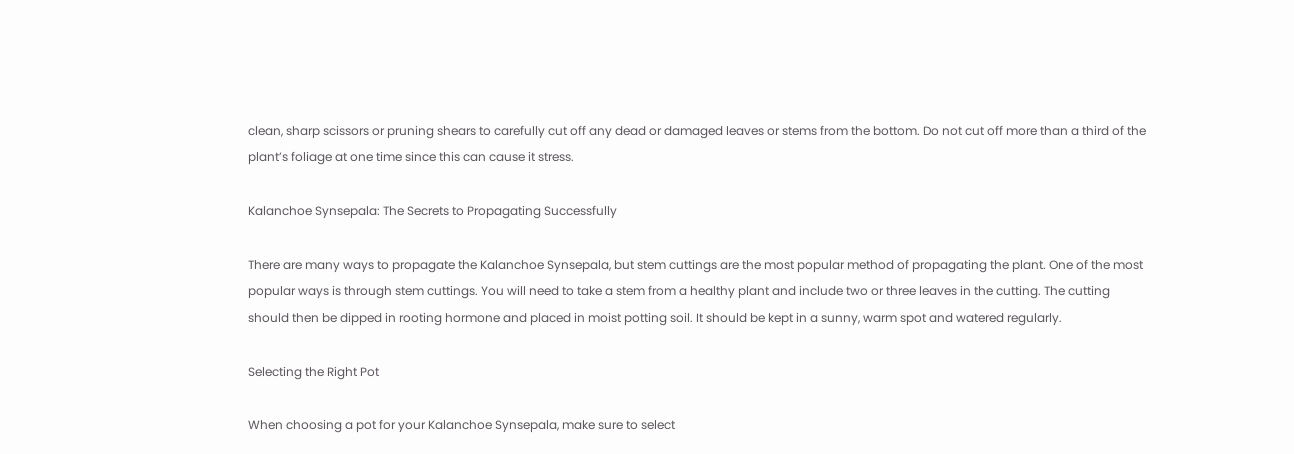clean, sharp scissors or pruning shears to carefully cut off any dead or damaged leaves or stems from the bottom. Do not cut off more than a third of the plant’s foliage at one time since this can cause it stress.

Kalanchoe Synsepala: The Secrets to Propagating Successfully

There are many ways to propagate the Kalanchoe Synsepala, but stem cuttings are the most popular method of propagating the plant. One of the most popular ways is through stem cuttings. You will need to take a stem from a healthy plant and include two or three leaves in the cutting. The cutting should then be dipped in rooting hormone and placed in moist potting soil. It should be kept in a sunny, warm spot and watered regularly.

Selecting the Right Pot

When choosing a pot for your Kalanchoe Synsepala, make sure to select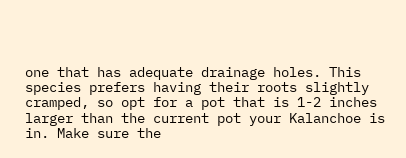one that has adequate drainage holes. This species prefers having their roots slightly cramped, so opt for a pot that is 1-2 inches larger than the current pot your Kalanchoe is in. Make sure the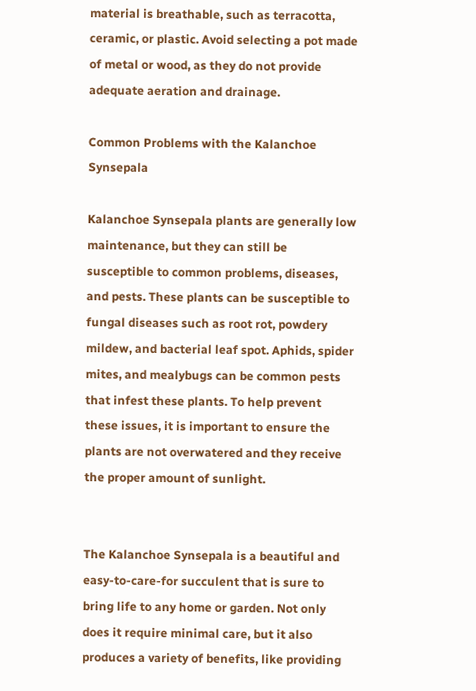material is breathable, such as terracotta, ceramic, or plastic. Avoid selecting a pot made of metal or wood, as they do not provide adequate aeration and drainage.

Common Problems with the Kalanchoe Synsepala

Kalanchoe Synsepala plants are generally low maintenance, but they can still be susceptible to common problems, diseases, and pests. These plants can be susceptible to fungal diseases such as root rot, powdery mildew, and bacterial leaf spot. Aphids, spider mites, and mealybugs can be common pests that infest these plants. To help prevent these issues, it is important to ensure the plants are not overwatered and they receive the proper amount of sunlight.


The Kalanchoe Synsepala is a beautiful and easy-to-care-for succulent that is sure to bring life to any home or garden. Not only does it require minimal care, but it also produces a variety of benefits, like providing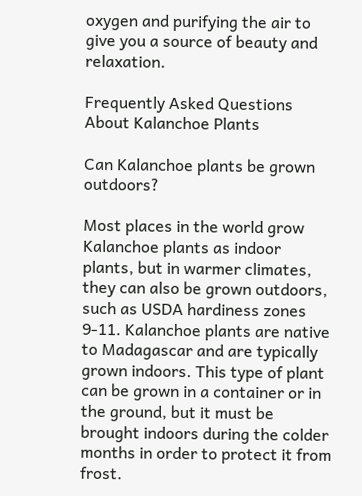oxygen and purifying the air to give you a source of beauty and relaxation.

Frequently Asked Questions About Kalanchoe Plants

Can Kalanchoe plants be grown outdoors?

Most places in the world grow Kalanchoe plants as indoor plants, but in warmer climates, they can also be grown outdoors, such as USDA hardiness zones 9-11. Kalanchoe plants are native to Madagascar and are typically grown indoors. This type of plant can be grown in a container or in the ground, but it must be brought indoors during the colder months in order to protect it from frost.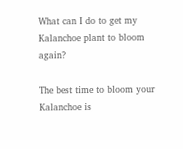What can I do to get my Kalanchoe plant to bloom again?

The best time to bloom your Kalanchoe is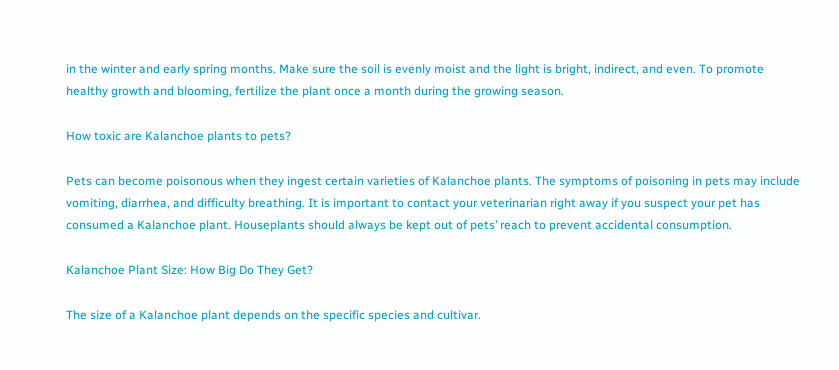in the winter and early spring months. Make sure the soil is evenly moist and the light is bright, indirect, and even. To promote healthy growth and blooming, fertilize the plant once a month during the growing season.

How toxic are Kalanchoe plants to pets?

Pets can become poisonous when they ingest certain varieties of Kalanchoe plants. The symptoms of poisoning in pets may include vomiting, diarrhea, and difficulty breathing. It is important to contact your veterinarian right away if you suspect your pet has consumed a Kalanchoe plant. Houseplants should always be kept out of pets’ reach to prevent accidental consumption.

Kalanchoe Plant Size: How Big Do They Get?

The size of a Kalanchoe plant depends on the specific species and cultivar.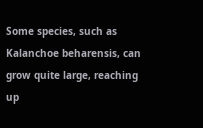Some species, such as Kalanchoe beharensis, can grow quite large, reaching up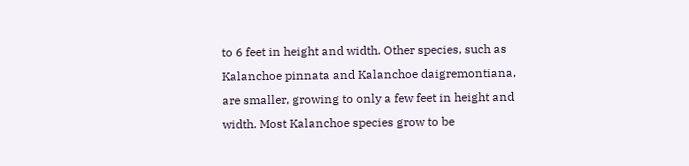to 6 feet in height and width. Other species, such as Kalanchoe pinnata and Kalanchoe daigremontiana, are smaller, growing to only a few feet in height and width. Most Kalanchoe species grow to be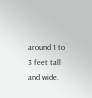around 1 to 3 feet tall and wide.